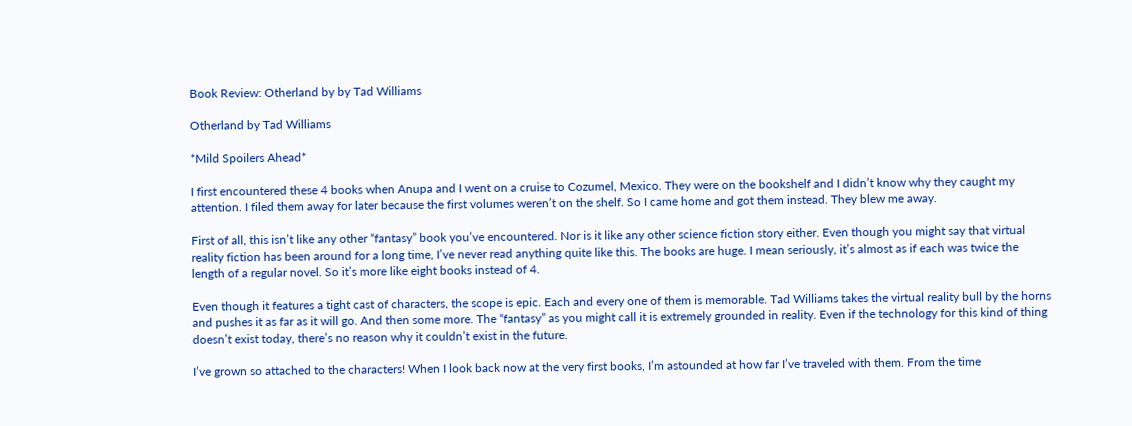Book Review: Otherland by by Tad Williams

Otherland by Tad Williams

*Mild Spoilers Ahead*

I first encountered these 4 books when Anupa and I went on a cruise to Cozumel, Mexico. They were on the bookshelf and I didn’t know why they caught my attention. I filed them away for later because the first volumes weren’t on the shelf. So I came home and got them instead. They blew me away.

First of all, this isn’t like any other “fantasy” book you’ve encountered. Nor is it like any other science fiction story either. Even though you might say that virtual reality fiction has been around for a long time, I’ve never read anything quite like this. The books are huge. I mean seriously, it’s almost as if each was twice the length of a regular novel. So it’s more like eight books instead of 4.

Even though it features a tight cast of characters, the scope is epic. Each and every one of them is memorable. Tad Williams takes the virtual reality bull by the horns and pushes it as far as it will go. And then some more. The “fantasy” as you might call it is extremely grounded in reality. Even if the technology for this kind of thing doesn’t exist today, there’s no reason why it couldn’t exist in the future.

I’ve grown so attached to the characters! When I look back now at the very first books, I’m astounded at how far I’ve traveled with them. From the time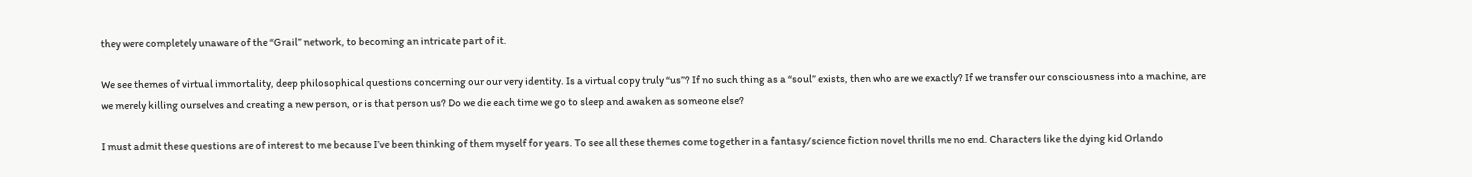they were completely unaware of the “Grail” network, to becoming an intricate part of it.

We see themes of virtual immortality, deep philosophical questions concerning our our very identity. Is a virtual copy truly “us”? If no such thing as a “soul” exists, then who are we exactly? If we transfer our consciousness into a machine, are we merely killing ourselves and creating a new person, or is that person us? Do we die each time we go to sleep and awaken as someone else?

I must admit these questions are of interest to me because I’ve been thinking of them myself for years. To see all these themes come together in a fantasy/science fiction novel thrills me no end. Characters like the dying kid Orlando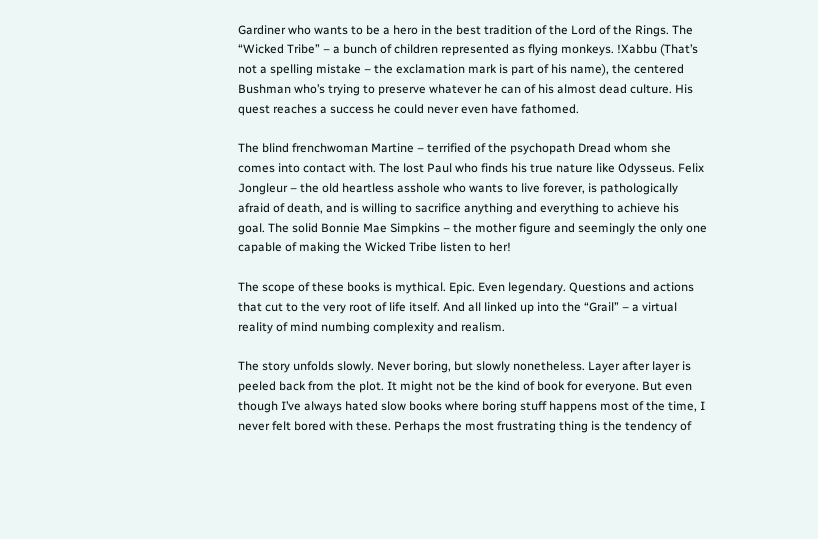Gardiner who wants to be a hero in the best tradition of the Lord of the Rings. The “Wicked Tribe” – a bunch of children represented as flying monkeys. !Xabbu (That’s not a spelling mistake – the exclamation mark is part of his name), the centered Bushman who’s trying to preserve whatever he can of his almost dead culture. His quest reaches a success he could never even have fathomed.

The blind frenchwoman Martine – terrified of the psychopath Dread whom she comes into contact with. The lost Paul who finds his true nature like Odysseus. Felix Jongleur – the old heartless asshole who wants to live forever, is pathologically afraid of death, and is willing to sacrifice anything and everything to achieve his goal. The solid Bonnie Mae Simpkins – the mother figure and seemingly the only one capable of making the Wicked Tribe listen to her!

The scope of these books is mythical. Epic. Even legendary. Questions and actions that cut to the very root of life itself. And all linked up into the “Grail” – a virtual reality of mind numbing complexity and realism.

The story unfolds slowly. Never boring, but slowly nonetheless. Layer after layer is peeled back from the plot. It might not be the kind of book for everyone. But even though I’ve always hated slow books where boring stuff happens most of the time, I never felt bored with these. Perhaps the most frustrating thing is the tendency of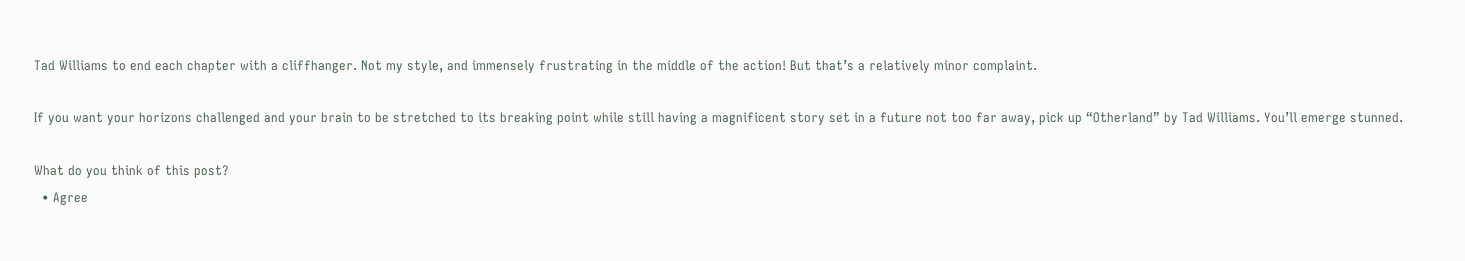Tad Williams to end each chapter with a cliffhanger. Not my style, and immensely frustrating in the middle of the action! But that’s a relatively minor complaint.

If you want your horizons challenged and your brain to be stretched to its breaking point while still having a magnificent story set in a future not too far away, pick up “Otherland” by Tad Williams. You’ll emerge stunned.

What do you think of this post?
  • Agree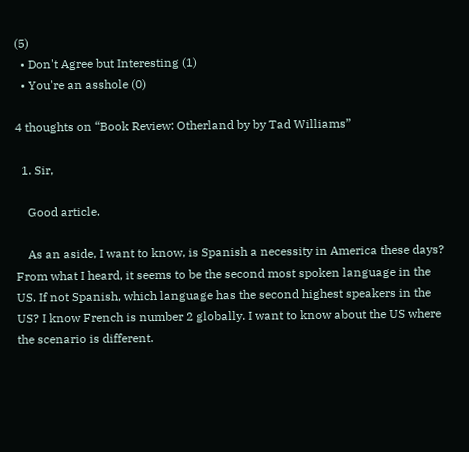(5)
  • Don't Agree but Interesting (1)
  • You're an asshole (0)

4 thoughts on “Book Review: Otherland by by Tad Williams”

  1. Sir,

    Good article.

    As an aside, I want to know, is Spanish a necessity in America these days? From what I heard, it seems to be the second most spoken language in the US. If not Spanish, which language has the second highest speakers in the US? I know French is number 2 globally. I want to know about the US where the scenario is different.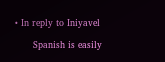• In reply to Iniyavel

      Spanish is easily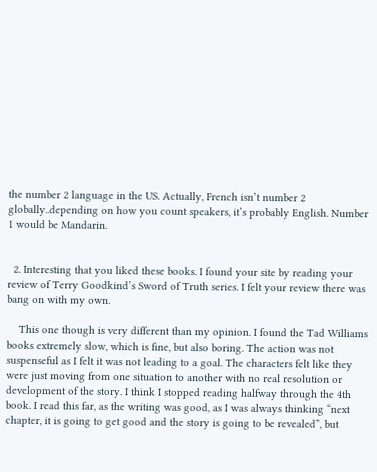the number 2 language in the US. Actually, French isn’t number 2 globally..depending on how you count speakers, it’s probably English. Number 1 would be Mandarin.


  2. Interesting that you liked these books. I found your site by reading your review of Terry Goodkind’s Sword of Truth series. I felt your review there was bang on with my own.

    This one though is very different than my opinion. I found the Tad Williams books extremely slow, which is fine, but also boring. The action was not suspenseful as I felt it was not leading to a goal. The characters felt like they were just moving from one situation to another with no real resolution or development of the story. I think I stopped reading halfway through the 4th book. I read this far, as the writing was good, as I was always thinking “next chapter, it is going to get good and the story is going to be revealed”, but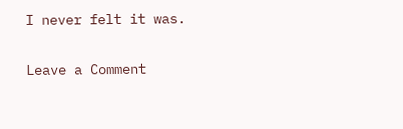I never felt it was.


Leave a Comment